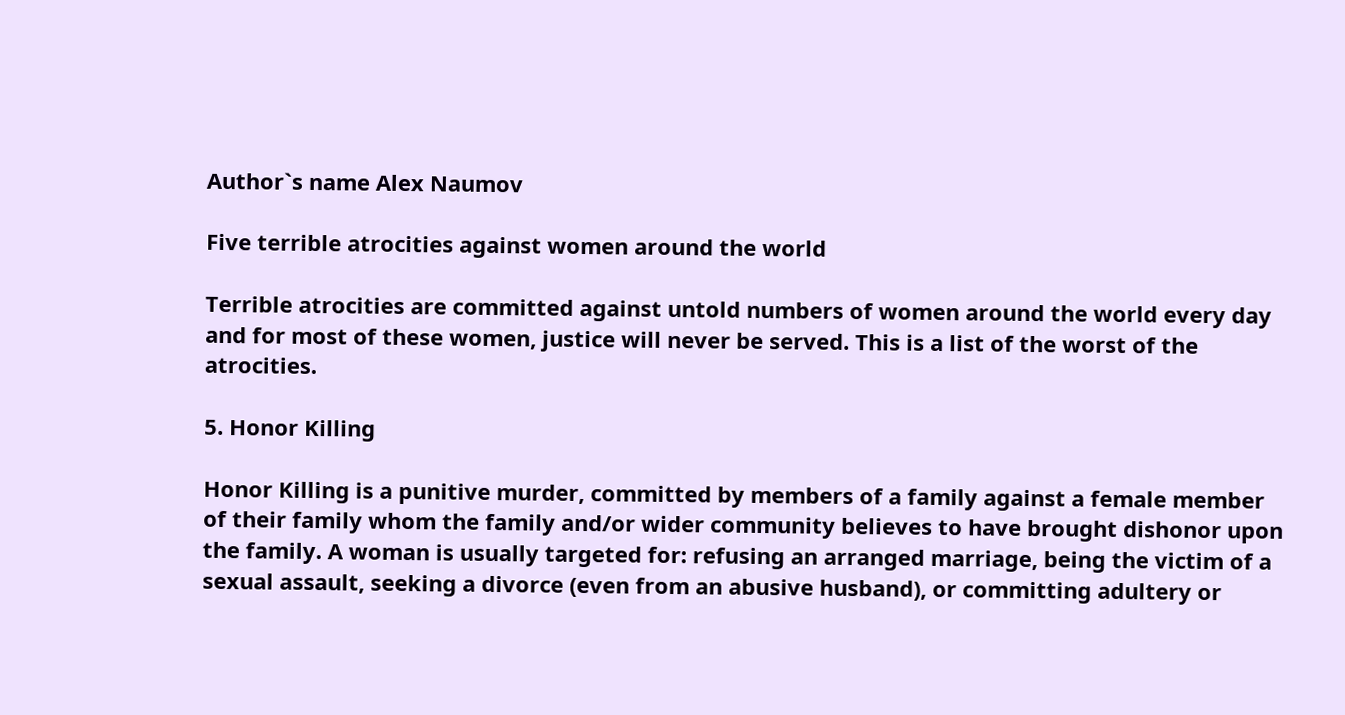Author`s name Alex Naumov

Five terrible atrocities against women around the world

Terrible atrocities are committed against untold numbers of women around the world every day and for most of these women, justice will never be served. This is a list of the worst of the atrocities.

5. Honor Killing

Honor Killing is a punitive murder, committed by members of a family against a female member of their family whom the family and/or wider community believes to have brought dishonor upon the family. A woman is usually targeted for: refusing an arranged marriage, being the victim of a sexual assault, seeking a divorce (even from an abusive husband), or committing adultery or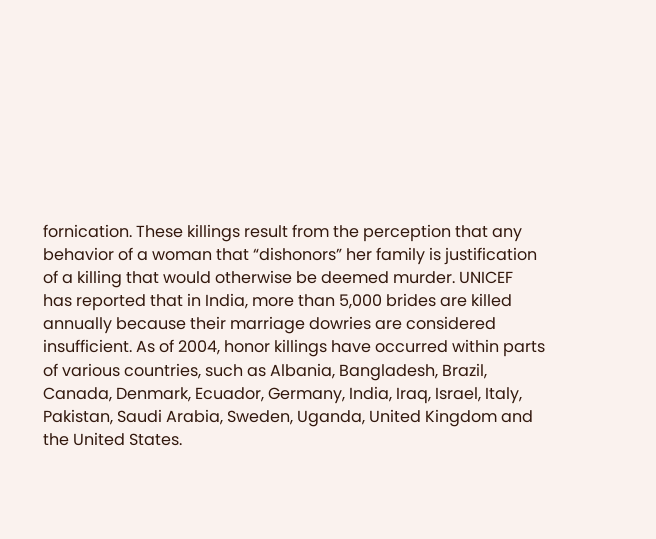fornication. These killings result from the perception that any behavior of a woman that “dishonors” her family is justification of a killing that would otherwise be deemed murder. UNICEF has reported that in India, more than 5,000 brides are killed annually because their marriage dowries are considered insufficient. As of 2004, honor killings have occurred within parts of various countries, such as Albania, Bangladesh, Brazil, Canada, Denmark, Ecuador, Germany, India, Iraq, Israel, Italy, Pakistan, Saudi Arabia, Sweden, Uganda, United Kingdom and the United States.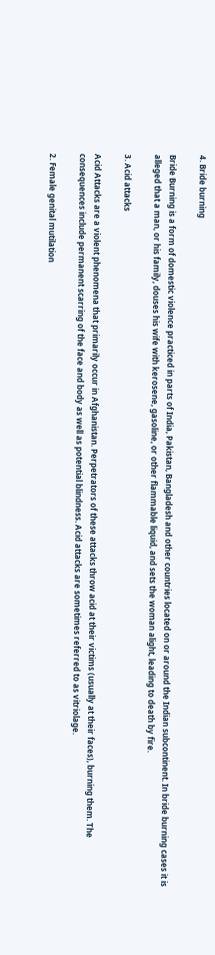4. Bride burning

Bride Burning is a form of domestic violence practiced in parts of India, Pakistan, Bangladesh and other countries located on or around the Indian subcontinent. In bride burning cases it is alleged that a man, or his family, douses his wife with kerosene, gasoline, or other flammable liquid, and sets the woman alight, leading to death by fire.

3. Acid attacks

Acid Attacks are a violent phenomena that primarily occur in Afghanistan. Perpetrators of these attacks throw acid at their victims (usually at their faces), burning them. The consequences include permanent scarring of the face and body as well as potential blindness. Acid attacks are sometimes referred to as vitriolage.

2. Female genital mutilation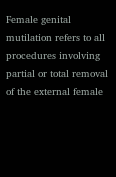Female genital mutilation refers to all procedures involving partial or total removal of the external female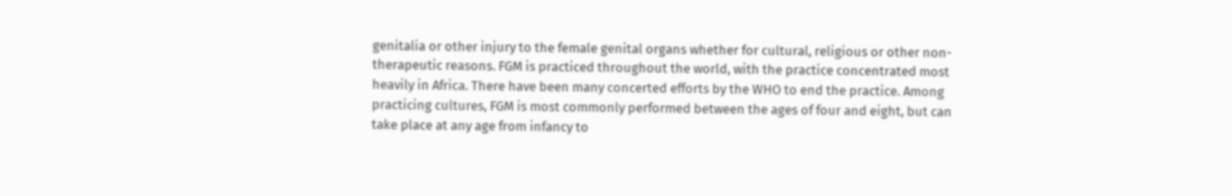genitalia or other injury to the female genital organs whether for cultural, religious or other non-therapeutic reasons. FGM is practiced throughout the world, with the practice concentrated most heavily in Africa. There have been many concerted efforts by the WHO to end the practice. Among practicing cultures, FGM is most commonly performed between the ages of four and eight, but can take place at any age from infancy to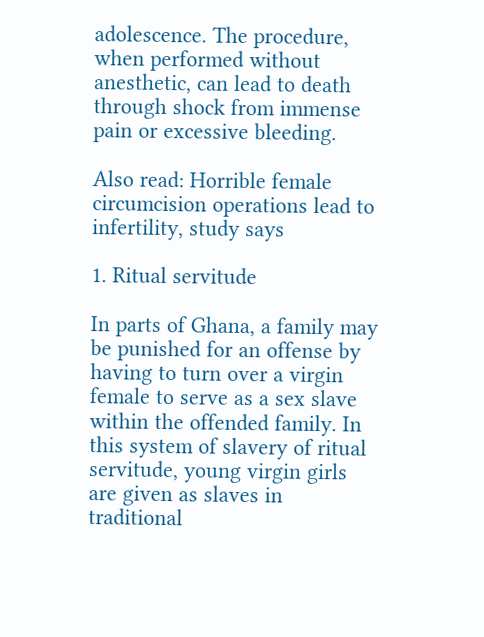adolescence. The procedure, when performed without anesthetic, can lead to death through shock from immense pain or excessive bleeding.

Also read: Horrible female circumcision operations lead to infertility, study says

1. Ritual servitude

In parts of Ghana, a family may be punished for an offense by having to turn over a virgin female to serve as a sex slave within the offended family. In this system of slavery of ritual servitude, young virgin girls are given as slaves in traditional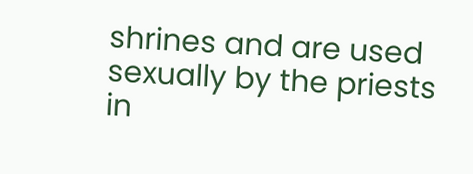shrines and are used sexually by the priests in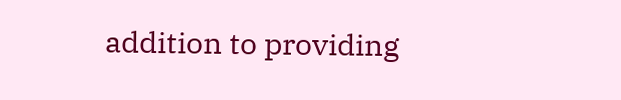addition to providing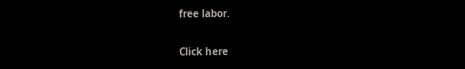free labor.

Click here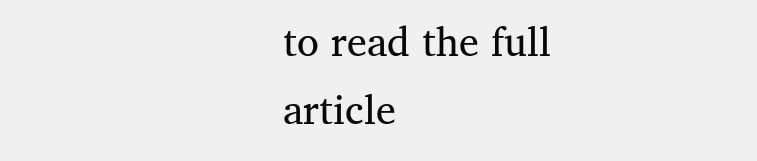to read the full article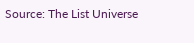Source: The List Universe